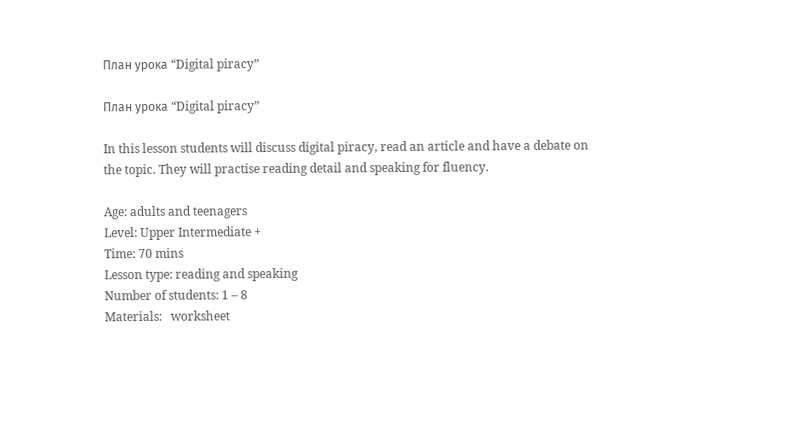План урока “Digital piracy”

План урока “Digital piracy”

In this lesson students will discuss digital piracy, read an article and have a debate on the topic. They will practise reading detail and speaking for fluency.

Age: adults and teenagers
Level: Upper Intermediate +
Time: 70 mins
Lesson type: reading and speaking
Number of students: 1 – 8
Materials:   worksheet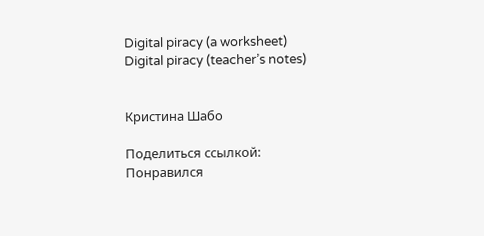Digital piracy (a worksheet)
Digital piracy (teacher’s notes)


Кристина Шабо

Поделиться ссылкой:
Понравился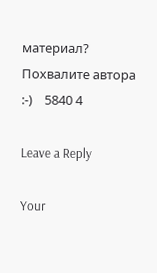материал? Похвалите автора :-)    5840 4

Leave a Reply

Your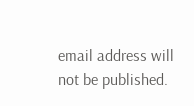email address will not be published.